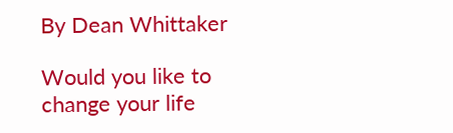By Dean Whittaker

Would you like to change your life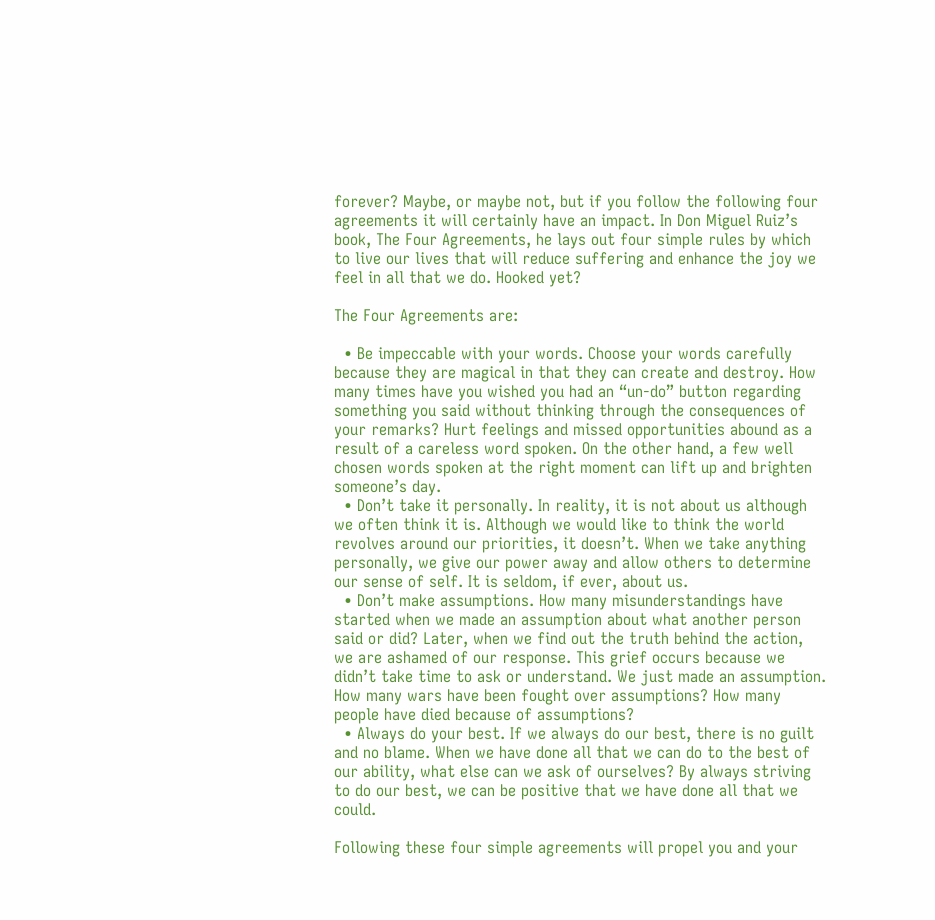forever? Maybe, or maybe not, but if you follow the following four agreements it will certainly have an impact. In Don Miguel Ruiz’s book, The Four Agreements, he lays out four simple rules by which to live our lives that will reduce suffering and enhance the joy we feel in all that we do. Hooked yet?

The Four Agreements are:

  • Be impeccable with your words. Choose your words carefully because they are magical in that they can create and destroy. How many times have you wished you had an “un-do” button regarding something you said without thinking through the consequences of your remarks? Hurt feelings and missed opportunities abound as a result of a careless word spoken. On the other hand, a few well chosen words spoken at the right moment can lift up and brighten someone’s day.
  • Don’t take it personally. In reality, it is not about us although we often think it is. Although we would like to think the world revolves around our priorities, it doesn’t. When we take anything personally, we give our power away and allow others to determine our sense of self. It is seldom, if ever, about us.
  • Don’t make assumptions. How many misunderstandings have started when we made an assumption about what another person said or did? Later, when we find out the truth behind the action, we are ashamed of our response. This grief occurs because we didn’t take time to ask or understand. We just made an assumption. How many wars have been fought over assumptions? How many people have died because of assumptions?
  • Always do your best. If we always do our best, there is no guilt and no blame. When we have done all that we can do to the best of our ability, what else can we ask of ourselves? By always striving to do our best, we can be positive that we have done all that we could.

Following these four simple agreements will propel you and your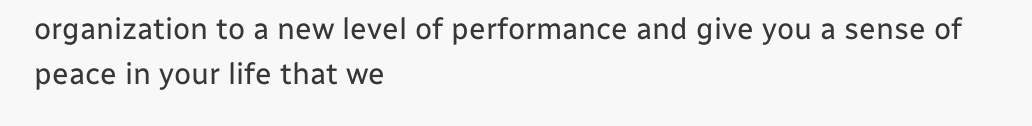organization to a new level of performance and give you a sense of peace in your life that we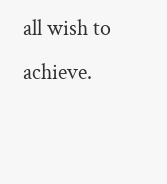all wish to achieve.